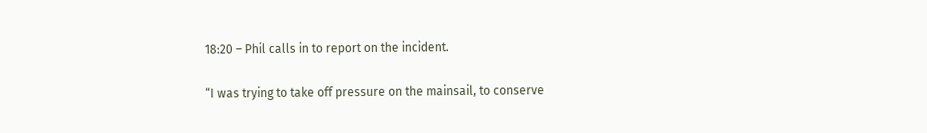18:20 – Phil calls in to report on the incident.

“I was trying to take off pressure on the mainsail, to conserve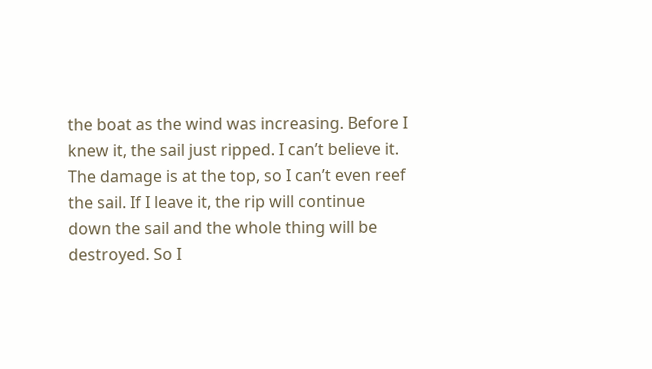the boat as the wind was increasing. Before I knew it, the sail just ripped. I can’t believe it.  The damage is at the top, so I can’t even reef the sail. If I leave it, the rip will continue down the sail and the whole thing will be destroyed. So I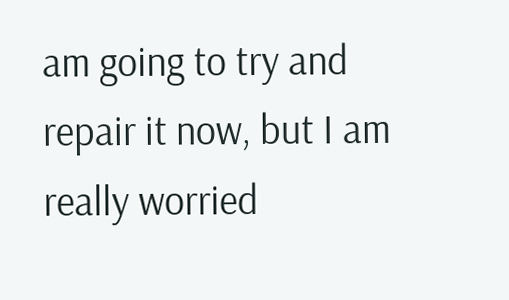am going to try and repair it now, but I am really worried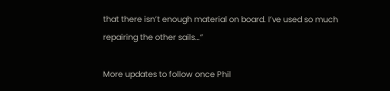that there isn’t enough material on board. I’ve used so much repairing the other sails…”

More updates to follow once Phil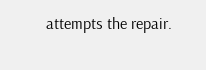attempts the repair.